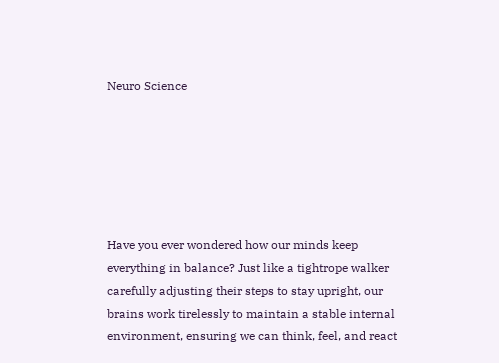Neuro Science






Have you ever wondered how our minds keep everything in balance? Just like a tightrope walker carefully adjusting their steps to stay upright, our brains work tirelessly to maintain a stable internal environment, ensuring we can think, feel, and react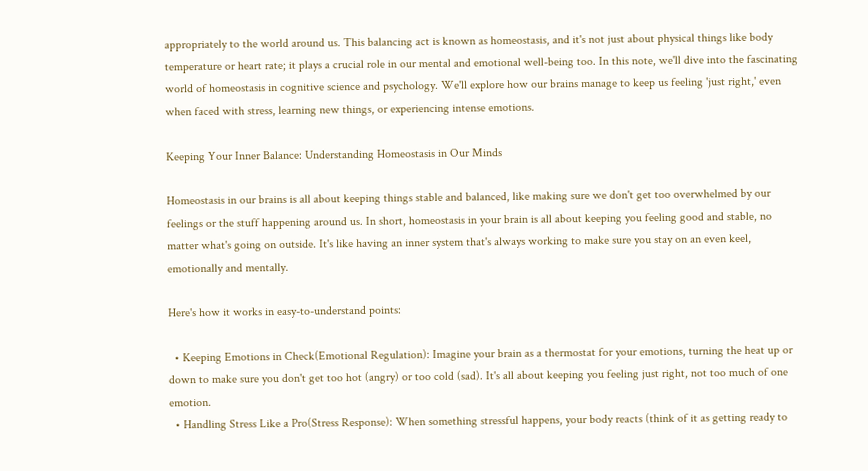appropriately to the world around us. This balancing act is known as homeostasis, and it's not just about physical things like body temperature or heart rate; it plays a crucial role in our mental and emotional well-being too. In this note, we'll dive into the fascinating world of homeostasis in cognitive science and psychology. We'll explore how our brains manage to keep us feeling 'just right,' even when faced with stress, learning new things, or experiencing intense emotions.

Keeping Your Inner Balance: Understanding Homeostasis in Our Minds

Homeostasis in our brains is all about keeping things stable and balanced, like making sure we don't get too overwhelmed by our feelings or the stuff happening around us. In short, homeostasis in your brain is all about keeping you feeling good and stable, no matter what's going on outside. It's like having an inner system that's always working to make sure you stay on an even keel, emotionally and mentally.

Here's how it works in easy-to-understand points:

  • Keeping Emotions in Check(Emotional Regulation): Imagine your brain as a thermostat for your emotions, turning the heat up or down to make sure you don't get too hot (angry) or too cold (sad). It's all about keeping you feeling just right, not too much of one emotion.
  • Handling Stress Like a Pro(Stress Response): When something stressful happens, your body reacts (think of it as getting ready to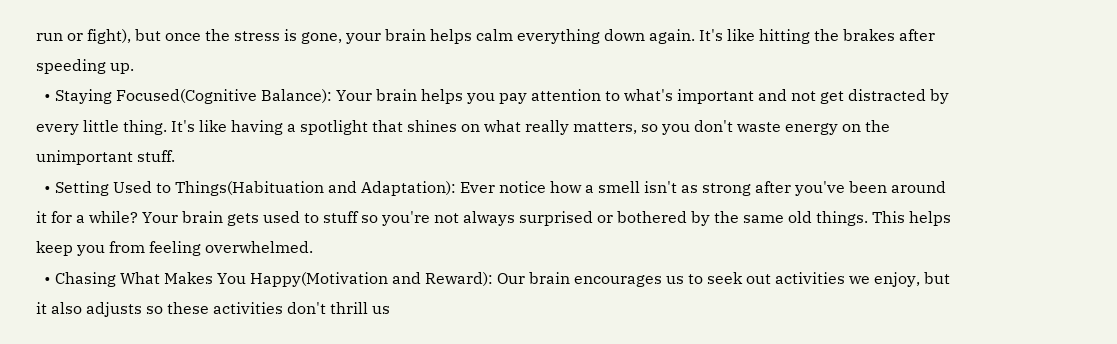run or fight), but once the stress is gone, your brain helps calm everything down again. It's like hitting the brakes after speeding up.
  • Staying Focused(Cognitive Balance): Your brain helps you pay attention to what's important and not get distracted by every little thing. It's like having a spotlight that shines on what really matters, so you don't waste energy on the unimportant stuff.
  • Setting Used to Things(Habituation and Adaptation): Ever notice how a smell isn't as strong after you've been around it for a while? Your brain gets used to stuff so you're not always surprised or bothered by the same old things. This helps keep you from feeling overwhelmed.
  • Chasing What Makes You Happy(Motivation and Reward): Our brain encourages us to seek out activities we enjoy, but it also adjusts so these activities don't thrill us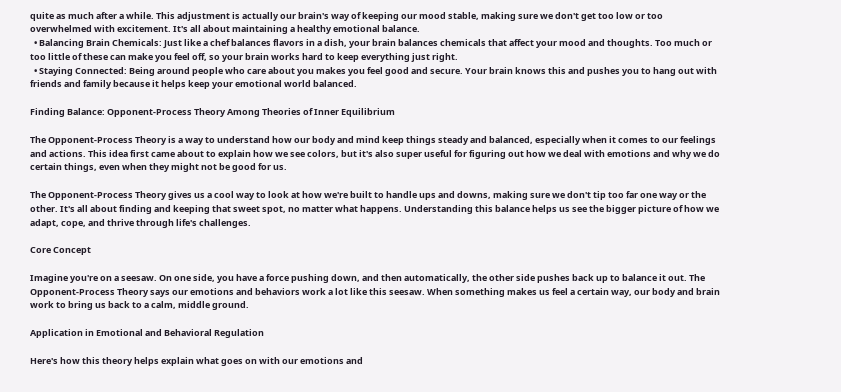quite as much after a while. This adjustment is actually our brain's way of keeping our mood stable, making sure we don't get too low or too overwhelmed with excitement. It's all about maintaining a healthy emotional balance.
  • Balancing Brain Chemicals: Just like a chef balances flavors in a dish, your brain balances chemicals that affect your mood and thoughts. Too much or too little of these can make you feel off, so your brain works hard to keep everything just right.
  • Staying Connected: Being around people who care about you makes you feel good and secure. Your brain knows this and pushes you to hang out with friends and family because it helps keep your emotional world balanced.

Finding Balance: Opponent-Process Theory Among Theories of Inner Equilibrium

The Opponent-Process Theory is a way to understand how our body and mind keep things steady and balanced, especially when it comes to our feelings and actions. This idea first came about to explain how we see colors, but it's also super useful for figuring out how we deal with emotions and why we do certain things, even when they might not be good for us.

The Opponent-Process Theory gives us a cool way to look at how we're built to handle ups and downs, making sure we don't tip too far one way or the other. It's all about finding and keeping that sweet spot, no matter what happens. Understanding this balance helps us see the bigger picture of how we adapt, cope, and thrive through life's challenges.

Core Concept

Imagine you're on a seesaw. On one side, you have a force pushing down, and then automatically, the other side pushes back up to balance it out. The Opponent-Process Theory says our emotions and behaviors work a lot like this seesaw. When something makes us feel a certain way, our body and brain work to bring us back to a calm, middle ground.

Application in Emotional and Behavioral Regulation

Here's how this theory helps explain what goes on with our emotions and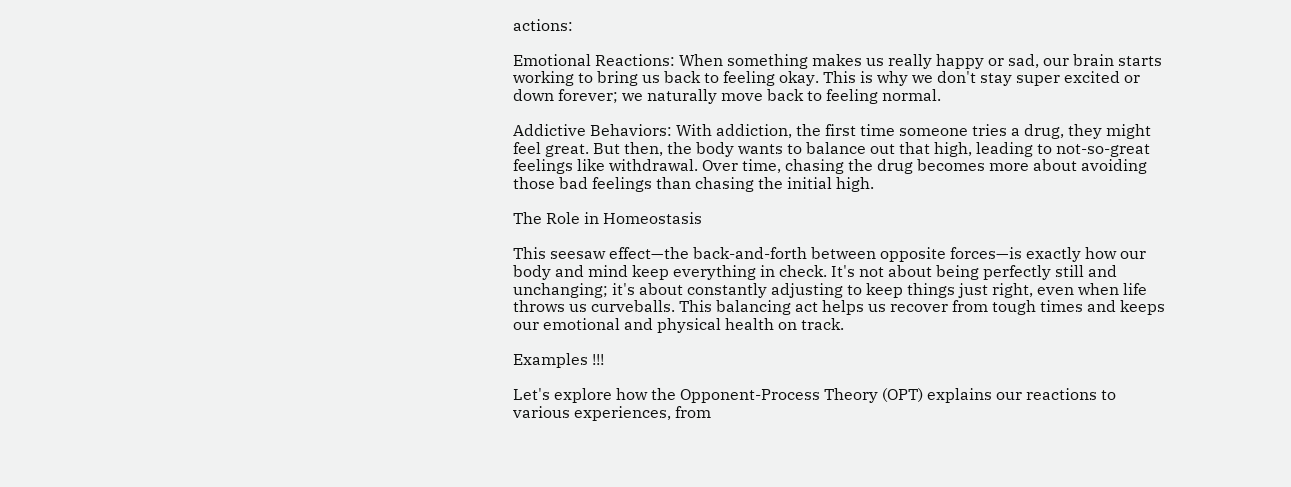actions:

Emotional Reactions: When something makes us really happy or sad, our brain starts working to bring us back to feeling okay. This is why we don't stay super excited or down forever; we naturally move back to feeling normal.

Addictive Behaviors: With addiction, the first time someone tries a drug, they might feel great. But then, the body wants to balance out that high, leading to not-so-great feelings like withdrawal. Over time, chasing the drug becomes more about avoiding those bad feelings than chasing the initial high.

The Role in Homeostasis

This seesaw effect—the back-and-forth between opposite forces—is exactly how our body and mind keep everything in check. It's not about being perfectly still and unchanging; it's about constantly adjusting to keep things just right, even when life throws us curveballs. This balancing act helps us recover from tough times and keeps our emotional and physical health on track.

Examples !!!

Let's explore how the Opponent-Process Theory (OPT) explains our reactions to various experiences, from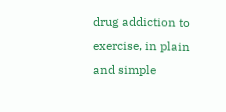drug addiction to exercise, in plain and simple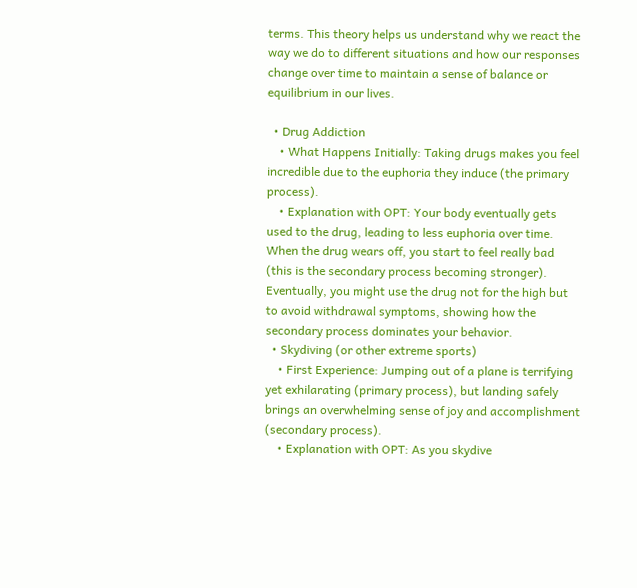terms. This theory helps us understand why we react the way we do to different situations and how our responses change over time to maintain a sense of balance or equilibrium in our lives.

  • Drug Addiction
    • What Happens Initially: Taking drugs makes you feel incredible due to the euphoria they induce (the primary process).
    • Explanation with OPT: Your body eventually gets used to the drug, leading to less euphoria over time. When the drug wears off, you start to feel really bad (this is the secondary process becoming stronger). Eventually, you might use the drug not for the high but to avoid withdrawal symptoms, showing how the secondary process dominates your behavior.
  • Skydiving (or other extreme sports)
    • First Experience: Jumping out of a plane is terrifying yet exhilarating (primary process), but landing safely brings an overwhelming sense of joy and accomplishment (secondary process).
    • Explanation with OPT: As you skydive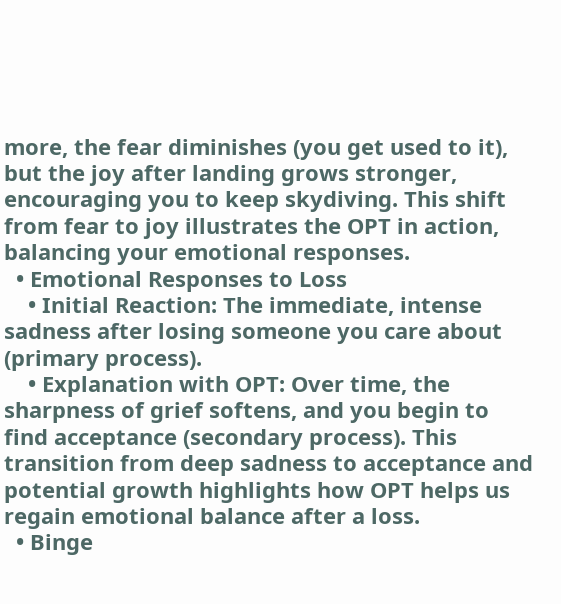more, the fear diminishes (you get used to it), but the joy after landing grows stronger, encouraging you to keep skydiving. This shift from fear to joy illustrates the OPT in action, balancing your emotional responses.
  • Emotional Responses to Loss
    • Initial Reaction: The immediate, intense sadness after losing someone you care about (primary process).
    • Explanation with OPT: Over time, the sharpness of grief softens, and you begin to find acceptance (secondary process). This transition from deep sadness to acceptance and potential growth highlights how OPT helps us regain emotional balance after a loss.
  • Binge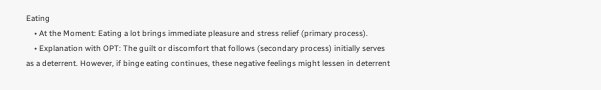Eating
    • At the Moment: Eating a lot brings immediate pleasure and stress relief (primary process).
    • Explanation with OPT: The guilt or discomfort that follows (secondary process) initially serves as a deterrent. However, if binge eating continues, these negative feelings might lessen in deterrent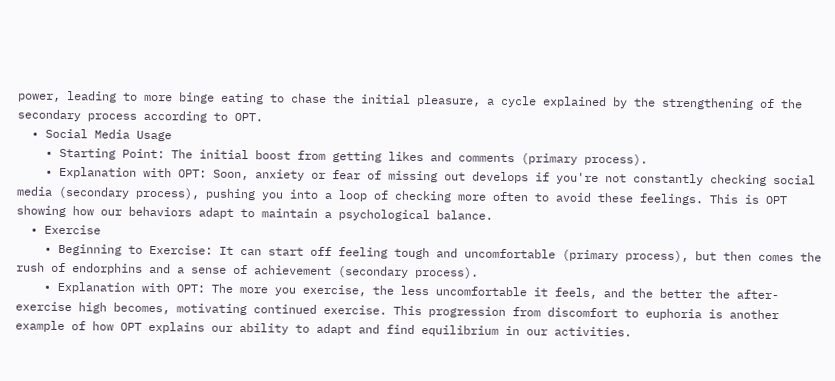power, leading to more binge eating to chase the initial pleasure, a cycle explained by the strengthening of the secondary process according to OPT.
  • Social Media Usage
    • Starting Point: The initial boost from getting likes and comments (primary process).
    • Explanation with OPT: Soon, anxiety or fear of missing out develops if you're not constantly checking social media (secondary process), pushing you into a loop of checking more often to avoid these feelings. This is OPT showing how our behaviors adapt to maintain a psychological balance.
  • Exercise
    • Beginning to Exercise: It can start off feeling tough and uncomfortable (primary process), but then comes the rush of endorphins and a sense of achievement (secondary process).
    • Explanation with OPT: The more you exercise, the less uncomfortable it feels, and the better the after-exercise high becomes, motivating continued exercise. This progression from discomfort to euphoria is another example of how OPT explains our ability to adapt and find equilibrium in our activities.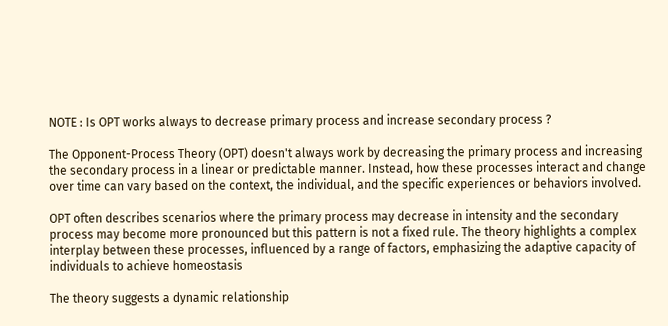NOTE : Is OPT works always to decrease primary process and increase secondary process ?

The Opponent-Process Theory (OPT) doesn't always work by decreasing the primary process and increasing the secondary process in a linear or predictable manner. Instead, how these processes interact and change over time can vary based on the context, the individual, and the specific experiences or behaviors involved.

OPT often describes scenarios where the primary process may decrease in intensity and the secondary process may become more pronounced but this pattern is not a fixed rule. The theory highlights a complex interplay between these processes, influenced by a range of factors, emphasizing the adaptive capacity of individuals to achieve homeostasis

The theory suggests a dynamic relationship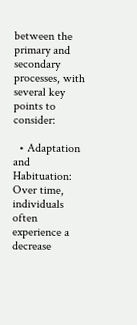between the primary and secondary processes, with several key points to consider:

  • Adaptation and Habituation: Over time, individuals often experience a decrease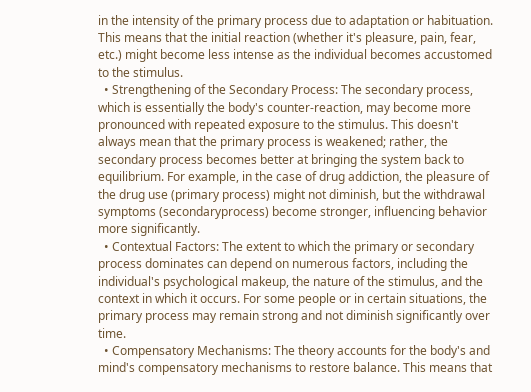in the intensity of the primary process due to adaptation or habituation. This means that the initial reaction (whether it's pleasure, pain, fear, etc.) might become less intense as the individual becomes accustomed to the stimulus.
  • Strengthening of the Secondary Process: The secondary process, which is essentially the body's counter-reaction, may become more pronounced with repeated exposure to the stimulus. This doesn't always mean that the primary process is weakened; rather, the secondary process becomes better at bringing the system back to equilibrium. For example, in the case of drug addiction, the pleasure of the drug use (primary process) might not diminish, but the withdrawal symptoms (secondaryprocess) become stronger, influencing behavior more significantly.
  • Contextual Factors: The extent to which the primary or secondary process dominates can depend on numerous factors, including the individual's psychological makeup, the nature of the stimulus, and the context in which it occurs. For some people or in certain situations, the primary process may remain strong and not diminish significantly over time.
  • Compensatory Mechanisms: The theory accounts for the body's and mind's compensatory mechanisms to restore balance. This means that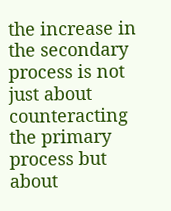the increase in the secondary process is not just about counteracting the primary process but about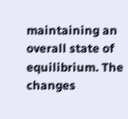maintaining an overall state of equilibrium. The changes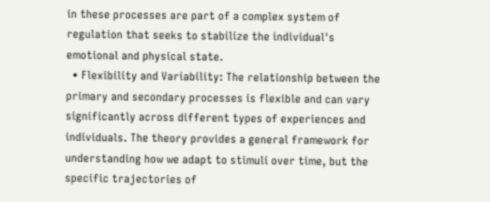in these processes are part of a complex system of regulation that seeks to stabilize the individual's emotional and physical state.
  • Flexibility and Variability: The relationship between the primary and secondary processes is flexible and can vary significantly across different types of experiences and individuals. The theory provides a general framework for understanding how we adapt to stimuli over time, but the specific trajectories of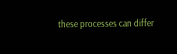these processes can differ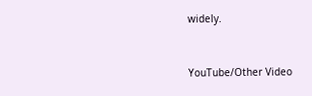widely.


YouTube/Other Video